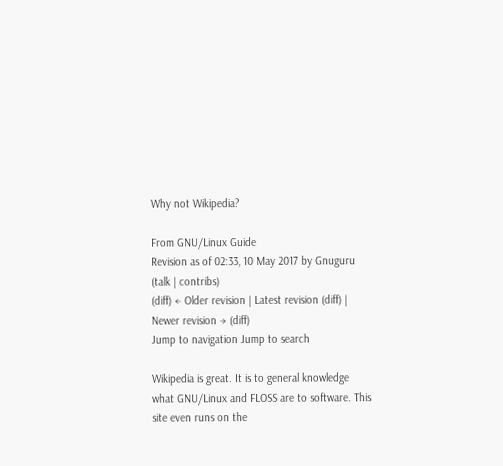Why not Wikipedia?

From GNU/Linux Guide
Revision as of 02:33, 10 May 2017 by Gnuguru (talk | contribs)
(diff) ← Older revision | Latest revision (diff) | Newer revision → (diff)
Jump to navigation Jump to search

Wikipedia is great. It is to general knowledge what GNU/Linux and FLOSS are to software. This site even runs on the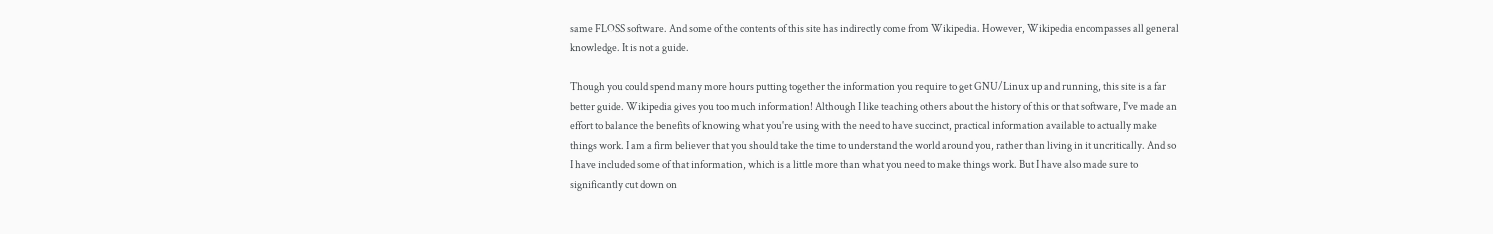same FLOSS software. And some of the contents of this site has indirectly come from Wikipedia. However, Wikipedia encompasses all general knowledge. It is not a guide.

Though you could spend many more hours putting together the information you require to get GNU/Linux up and running, this site is a far better guide. Wikipedia gives you too much information! Although I like teaching others about the history of this or that software, I've made an effort to balance the benefits of knowing what you're using with the need to have succinct, practical information available to actually make things work. I am a firm believer that you should take the time to understand the world around you, rather than living in it uncritically. And so I have included some of that information, which is a little more than what you need to make things work. But I have also made sure to significantly cut down on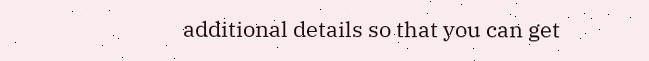additional details so that you can get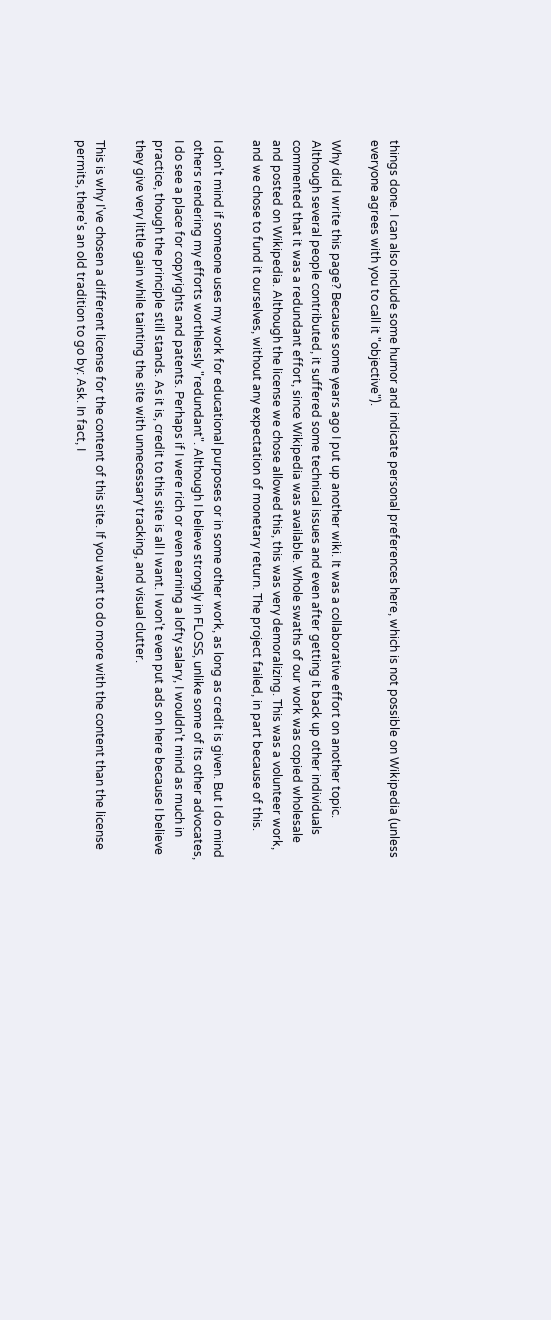things done. I can also include some humor and indicate personal preferences here, which is not possible on Wikipedia (unless everyone agrees with you to call it "objective").

Why did I write this page? Because some years ago I put up another wiki. It was a collaborative effort on another topic. Although several people contributed, it suffered some technical issues and even after getting it back up other individuals commented that it was a redundant effort, since Wikipedia was available. Whole swaths of our work was copied wholesale and posted on Wikipedia. Although the license we chose allowed this, this was very demoralizing. This was a volunteer work, and we chose to fund it ourselves, without any expectation of monetary return. The project failed, in part because of this.

I don't mind if someone uses my work for educational purposes or in some other work, as long as credit is given. But I do mind others rendering my efforts worthlessly "redundant". Although I believe strongly in FLOSS, unlike some of its other advocates, I do see a place for copyrights and patents. Perhaps if I were rich or even earning a lofty salary, I wouldn't mind as much in practice, though the principle still stands. As it is, credit to this site is all I want. I won't even put ads on here because I believe they give very little gain while tainting the site with unnecessary tracking, and visual clutter.

This is why I've chosen a different license for the content of this site. If you want to do more with the content than the license permits, there's an old tradition to go by: Ask. In fact, I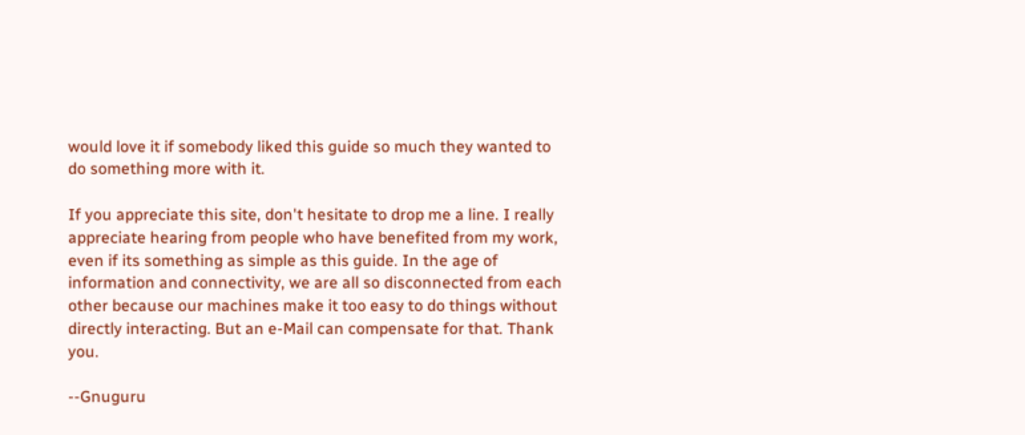would love it if somebody liked this guide so much they wanted to do something more with it.

If you appreciate this site, don't hesitate to drop me a line. I really appreciate hearing from people who have benefited from my work, even if its something as simple as this guide. In the age of information and connectivity, we are all so disconnected from each other because our machines make it too easy to do things without directly interacting. But an e-Mail can compensate for that. Thank you.

--Gnuguru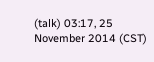(talk) 03:17, 25 November 2014 (CST)